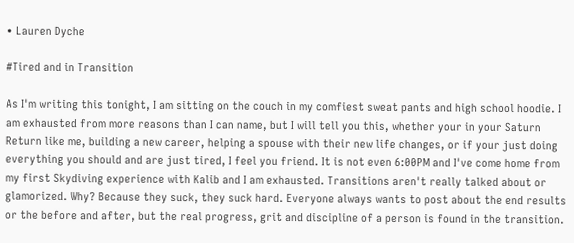• Lauren Dyche

#Tired and in Transition

As I'm writing this tonight, I am sitting on the couch in my comfiest sweat pants and high school hoodie. I am exhausted from more reasons than I can name, but I will tell you this, whether your in your Saturn Return like me, building a new career, helping a spouse with their new life changes, or if your just doing everything you should and are just tired, I feel you friend. It is not even 6:00PM and I've come home from my first Skydiving experience with Kalib and I am exhausted. Transitions aren't really talked about or glamorized. Why? Because they suck, they suck hard. Everyone always wants to post about the end results or the before and after, but the real progress, grit and discipline of a person is found in the transition.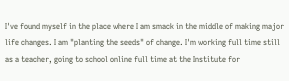I've found myself in the place where I am smack in the middle of making major life changes. I am "planting the seeds" of change. I'm working full time still as a teacher, going to school online full time at the Institute for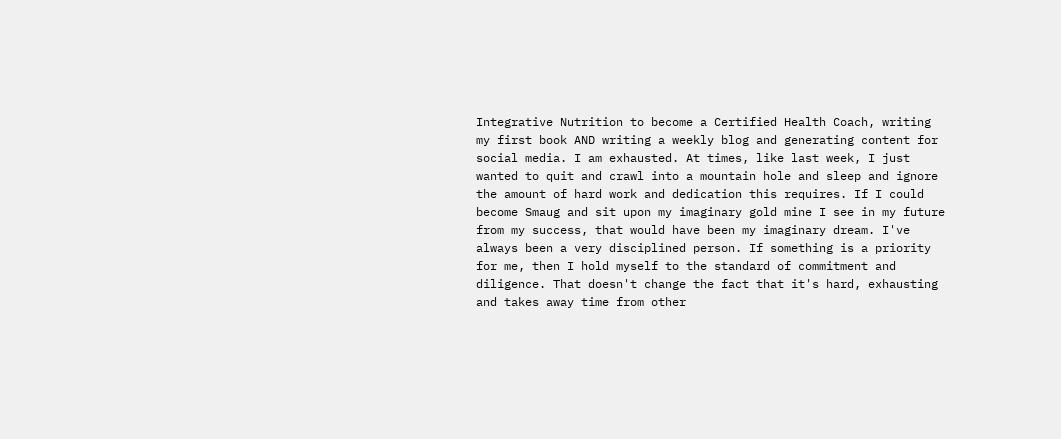Integrative Nutrition to become a Certified Health Coach, writing my first book AND writing a weekly blog and generating content for social media. I am exhausted. At times, like last week, I just wanted to quit and crawl into a mountain hole and sleep and ignore the amount of hard work and dedication this requires. If I could become Smaug and sit upon my imaginary gold mine I see in my future from my success, that would have been my imaginary dream. I've always been a very disciplined person. If something is a priority for me, then I hold myself to the standard of commitment and diligence. That doesn't change the fact that it's hard, exhausting and takes away time from other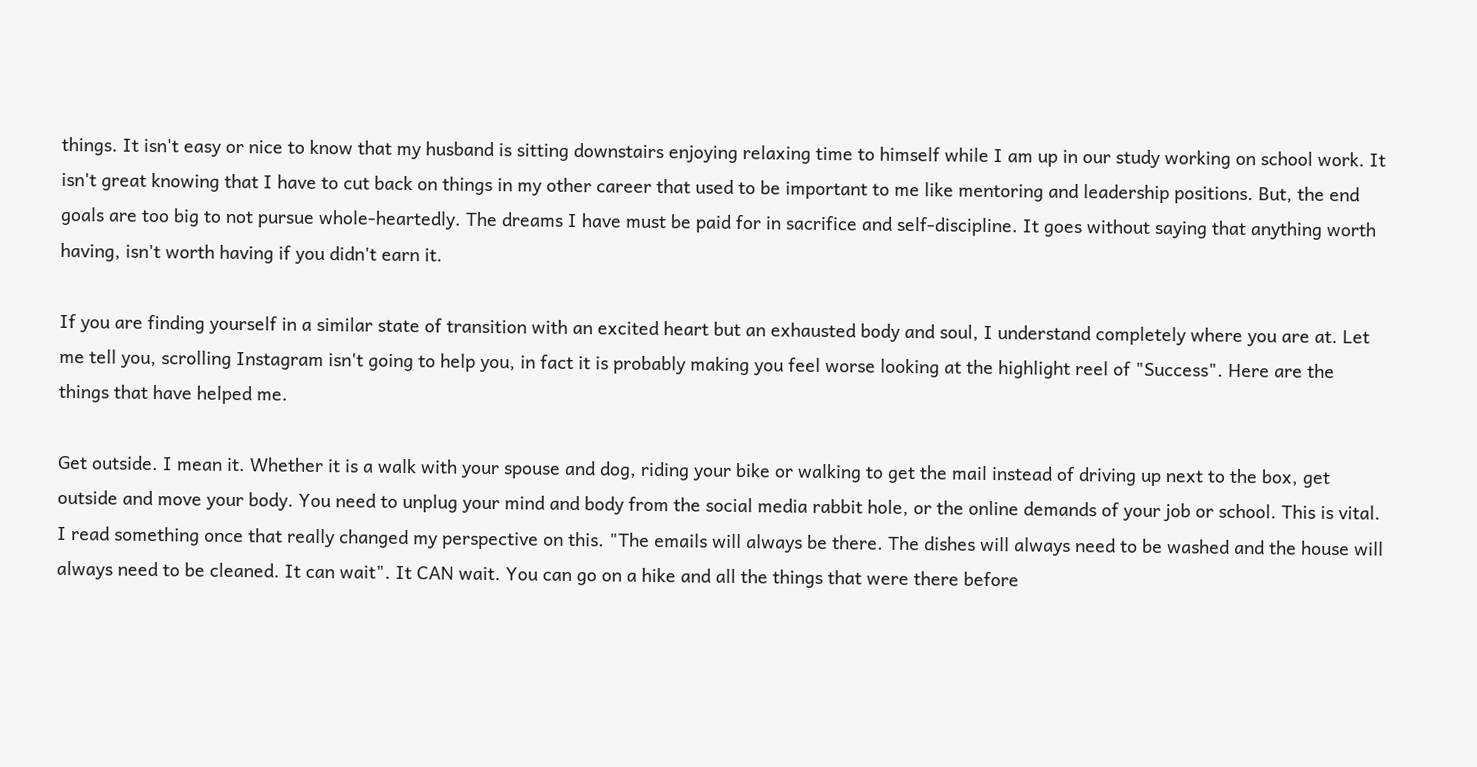things. It isn't easy or nice to know that my husband is sitting downstairs enjoying relaxing time to himself while I am up in our study working on school work. It isn't great knowing that I have to cut back on things in my other career that used to be important to me like mentoring and leadership positions. But, the end goals are too big to not pursue whole-heartedly. The dreams I have must be paid for in sacrifice and self-discipline. It goes without saying that anything worth having, isn't worth having if you didn't earn it.

If you are finding yourself in a similar state of transition with an excited heart but an exhausted body and soul, I understand completely where you are at. Let me tell you, scrolling Instagram isn't going to help you, in fact it is probably making you feel worse looking at the highlight reel of "Success". Here are the things that have helped me.

Get outside. I mean it. Whether it is a walk with your spouse and dog, riding your bike or walking to get the mail instead of driving up next to the box, get outside and move your body. You need to unplug your mind and body from the social media rabbit hole, or the online demands of your job or school. This is vital. I read something once that really changed my perspective on this. "The emails will always be there. The dishes will always need to be washed and the house will always need to be cleaned. It can wait". It CAN wait. You can go on a hike and all the things that were there before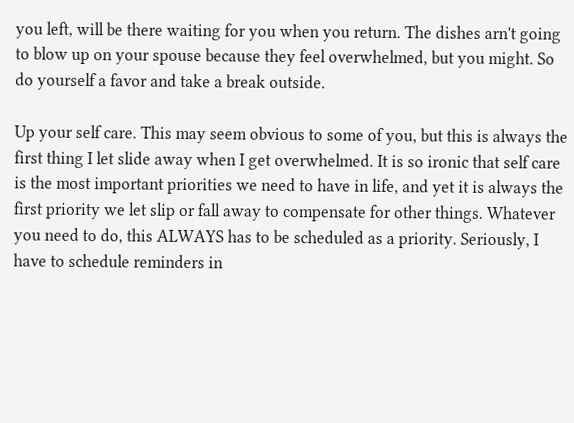you left, will be there waiting for you when you return. The dishes arn't going to blow up on your spouse because they feel overwhelmed, but you might. So do yourself a favor and take a break outside.

Up your self care. This may seem obvious to some of you, but this is always the first thing I let slide away when I get overwhelmed. It is so ironic that self care is the most important priorities we need to have in life, and yet it is always the first priority we let slip or fall away to compensate for other things. Whatever you need to do, this ALWAYS has to be scheduled as a priority. Seriously, I have to schedule reminders in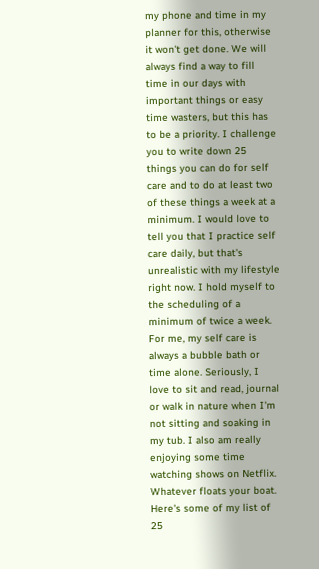my phone and time in my planner for this, otherwise it won't get done. We will always find a way to fill time in our days with important things or easy time wasters, but this has to be a priority. I challenge you to write down 25 things you can do for self care and to do at least two of these things a week at a minimum. I would love to tell you that I practice self care daily, but that's unrealistic with my lifestyle right now. I hold myself to the scheduling of a minimum of twice a week. For me, my self care is always a bubble bath or time alone. Seriously, I love to sit and read, journal or walk in nature when I'm not sitting and soaking in my tub. I also am really enjoying some time watching shows on Netflix. Whatever floats your boat. Here's some of my list of 25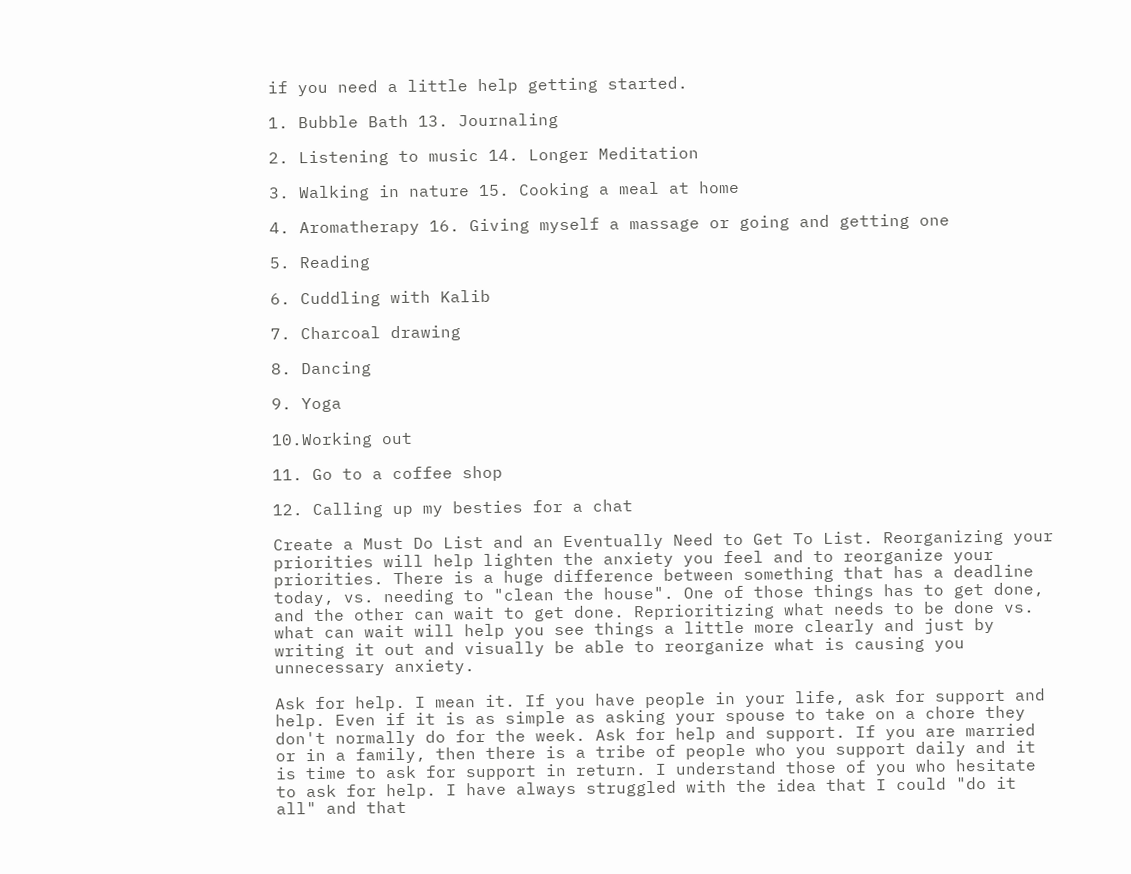if you need a little help getting started.

1. Bubble Bath 13. Journaling

2. Listening to music 14. Longer Meditation

3. Walking in nature 15. Cooking a meal at home

4. Aromatherapy 16. Giving myself a massage or going and getting one

5. Reading

6. Cuddling with Kalib

7. Charcoal drawing

8. Dancing

9. Yoga

10.Working out

11. Go to a coffee shop

12. Calling up my besties for a chat

Create a Must Do List and an Eventually Need to Get To List. Reorganizing your priorities will help lighten the anxiety you feel and to reorganize your priorities. There is a huge difference between something that has a deadline today, vs. needing to "clean the house". One of those things has to get done, and the other can wait to get done. Reprioritizing what needs to be done vs. what can wait will help you see things a little more clearly and just by writing it out and visually be able to reorganize what is causing you unnecessary anxiety.

Ask for help. I mean it. If you have people in your life, ask for support and help. Even if it is as simple as asking your spouse to take on a chore they don't normally do for the week. Ask for help and support. If you are married or in a family, then there is a tribe of people who you support daily and it is time to ask for support in return. I understand those of you who hesitate to ask for help. I have always struggled with the idea that I could "do it all" and that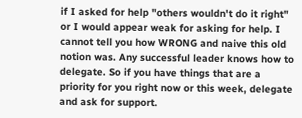if I asked for help "others wouldn't do it right" or I would appear weak for asking for help. I cannot tell you how WRONG and naive this old notion was. Any successful leader knows how to delegate. So if you have things that are a priority for you right now or this week, delegate and ask for support.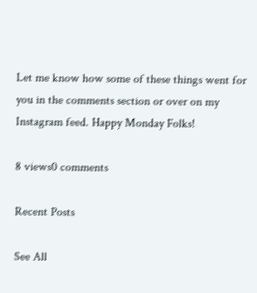Let me know how some of these things went for you in the comments section or over on my Instagram feed. Happy Monday Folks!

8 views0 comments

Recent Posts

See All